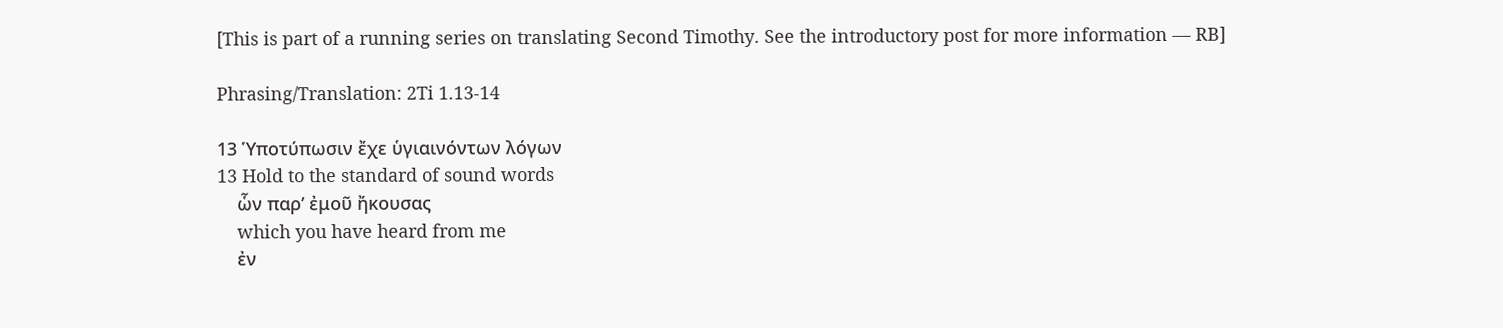[This is part of a running series on translating Second Timothy. See the introductory post for more information — RB]

Phrasing/Translation: 2Ti 1.13-14

13 Ὑποτύπωσιν ἔχε ὑγιαινόντων λόγων
13 Hold to the standard of sound words
    ὧν παρʼ ἐμοῦ ἤκουσας
    which you have heard from me
    ἐν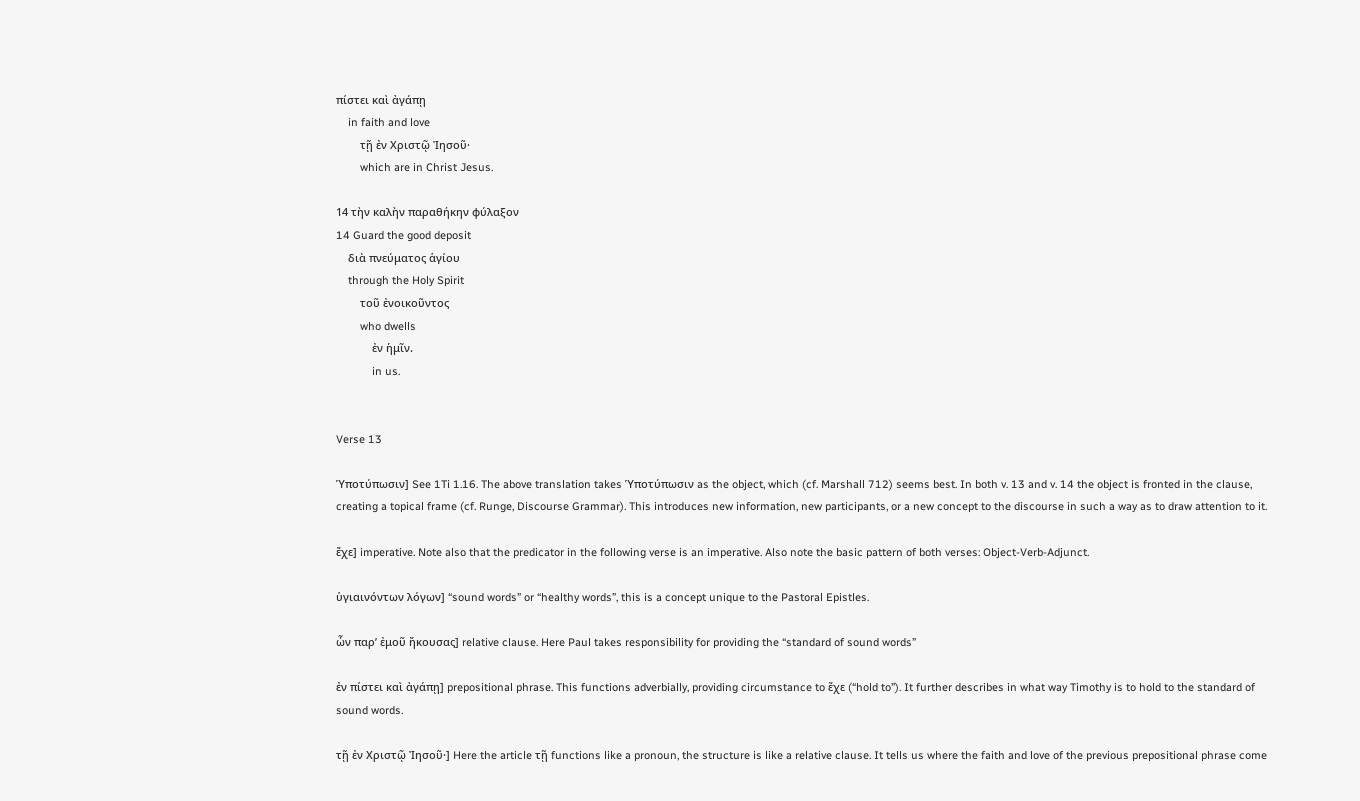πίστει καὶ ἀγάπῃ
    in faith and love
        τῇ ἐν Χριστῷ Ἰησοῦ·
        which are in Christ Jesus.

14 τὴν καλὴν παραθήκην φύλαξον
14 Guard the good deposit
    διὰ πνεύματος ἁγίου
    through the Holy Spirit
        τοῦ ἐνοικοῦντος
        who dwells
            ἐν ἡμῖν.
            in us.


Verse 13

Ὑποτύπωσιν] See 1Ti 1.16. The above translation takes Ὑποτύπωσιν as the object, which (cf. Marshall 712) seems best. In both v. 13 and v. 14 the object is fronted in the clause, creating a topical frame (cf. Runge, Discourse Grammar). This introduces new information, new participants, or a new concept to the discourse in such a way as to draw attention to it.

ἔχε] imperative. Note also that the predicator in the following verse is an imperative. Also note the basic pattern of both verses: Object-Verb-Adjunct.

ὑγιαινόντων λόγων] “sound words” or “healthy words”, this is a concept unique to the Pastoral Epistles.

ὧν παρʼ ἐμοῦ ἤκουσας] relative clause. Here Paul takes responsibility for providing the “standard of sound words”

ἐν πίστει καὶ ἀγάπῃ] prepositional phrase. This functions adverbially, providing circumstance to ἔχε (“hold to”). It further describes in what way Timothy is to hold to the standard of sound words.

τῇ ἐν Χριστῷ Ἰησοῦ·] Here the article τῇ functions like a pronoun, the structure is like a relative clause. It tells us where the faith and love of the previous prepositional phrase come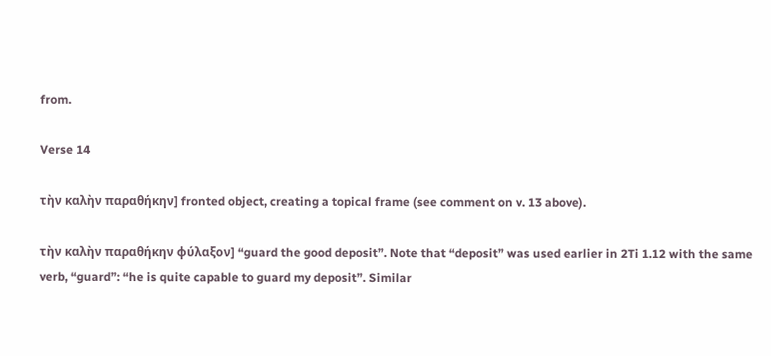from.

Verse 14

τὴν καλὴν παραθήκην] fronted object, creating a topical frame (see comment on v. 13 above).

τὴν καλὴν παραθήκην φύλαξον] “guard the good deposit”. Note that “deposit” was used earlier in 2Ti 1.12 with the same verb, “guard”: “he is quite capable to guard my deposit”. Similar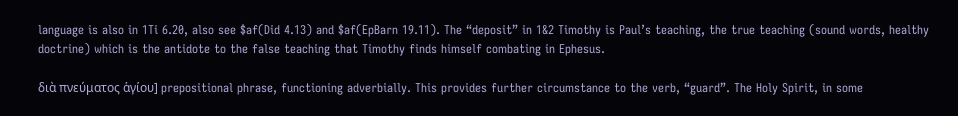language is also in 1Ti 6.20, also see $af(Did 4.13) and $af(EpBarn 19.11). The “deposit” in 1&2 Timothy is Paul’s teaching, the true teaching (sound words, healthy doctrine) which is the antidote to the false teaching that Timothy finds himself combating in Ephesus.

διὰ πνεύματος ἁγίου] prepositional phrase, functioning adverbially. This provides further circumstance to the verb, “guard”. The Holy Spirit, in some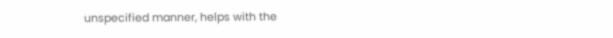unspecified manner, helps with the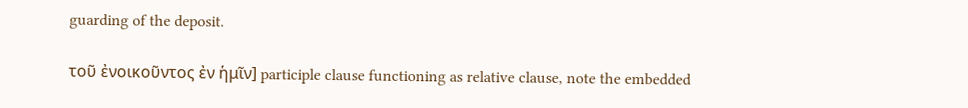guarding of the deposit.

τοῦ ἐνοικοῦντος ἐν ἡμῖν] participle clause functioning as relative clause, note the embedded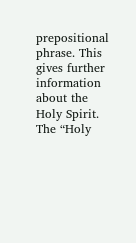prepositional phrase. This gives further information about the Holy Spirit. The “Holy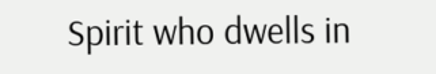Spirit who dwells in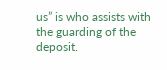us” is who assists with the guarding of the deposit.